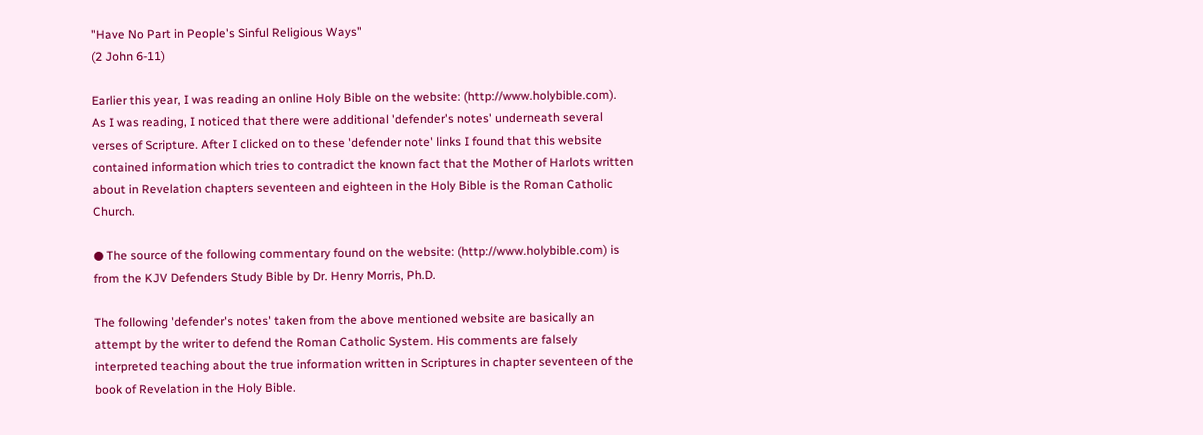"Have No Part in People's Sinful Religious Ways"
(2 John 6-11)

Earlier this year, I was reading an online Holy Bible on the website: (http://www.holybible.com). As I was reading, I noticed that there were additional 'defender's notes' underneath several verses of Scripture. After I clicked on to these 'defender note' links I found that this website contained information which tries to contradict the known fact that the Mother of Harlots written about in Revelation chapters seventeen and eighteen in the Holy Bible is the Roman Catholic Church.

● The source of the following commentary found on the website: (http://www.holybible.com) is from the KJV Defenders Study Bible by Dr. Henry Morris, Ph.D.

The following 'defender's notes' taken from the above mentioned website are basically an attempt by the writer to defend the Roman Catholic System. His comments are falsely interpreted teaching about the true information written in Scriptures in chapter seventeen of the book of Revelation in the Holy Bible.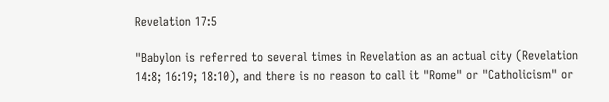Revelation 17:5

"Babylon is referred to several times in Revelation as an actual city (Revelation 14:8; 16:19; 18:10), and there is no reason to call it "Rome" or "Catholicism" or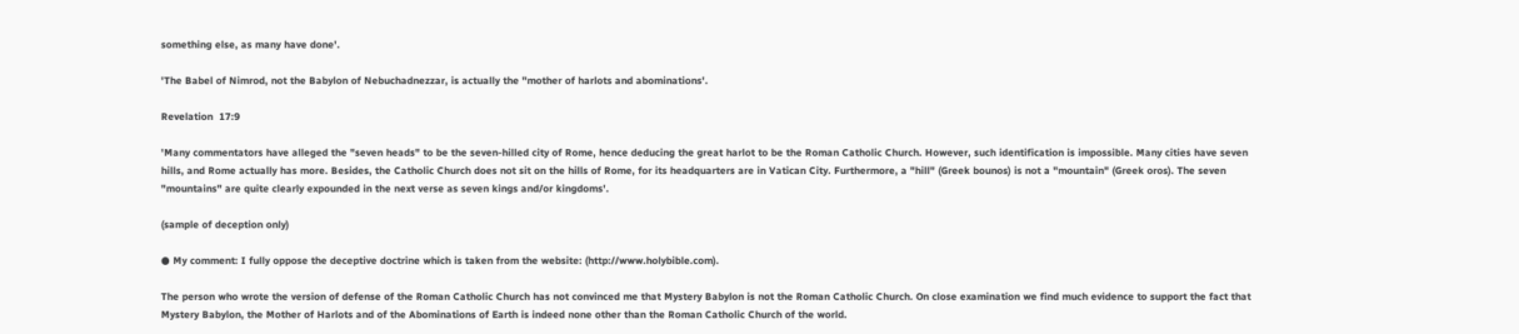something else, as many have done'.

'The Babel of Nimrod, not the Babylon of Nebuchadnezzar, is actually the "mother of harlots and abominations'.

Revelation  17:9

'Many commentators have alleged the "seven heads" to be the seven-hilled city of Rome, hence deducing the great harlot to be the Roman Catholic Church. However, such identification is impossible. Many cities have seven hills, and Rome actually has more. Besides, the Catholic Church does not sit on the hills of Rome, for its headquarters are in Vatican City. Furthermore, a "hill" (Greek bounos) is not a "mountain" (Greek oros). The seven "mountains" are quite clearly expounded in the next verse as seven kings and/or kingdoms'.

(sample of deception only)

● My comment: I fully oppose the deceptive doctrine which is taken from the website: (http://www.holybible.com).

The person who wrote the version of defense of the Roman Catholic Church has not convinced me that Mystery Babylon is not the Roman Catholic Church. On close examination we find much evidence to support the fact that Mystery Babylon, the Mother of Harlots and of the Abominations of Earth is indeed none other than the Roman Catholic Church of the world.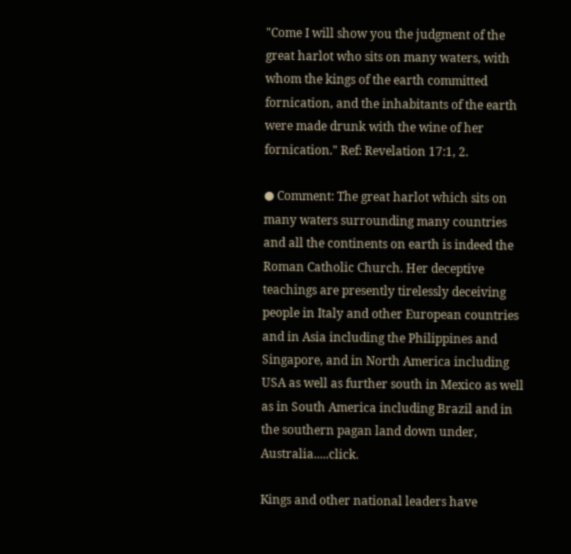"Come I will show you the judgment of the great harlot who sits on many waters, with whom the kings of the earth committed fornication, and the inhabitants of the earth were made drunk with the wine of her fornication." Ref: Revelation 17:1, 2.

● Comment: The great harlot which sits on many waters surrounding many countries and all the continents on earth is indeed the Roman Catholic Church. Her deceptive teachings are presently tirelessly deceiving people in Italy and other European countries and in Asia including the Philippines and Singapore, and in North America including USA as well as further south in Mexico as well as in South America including Brazil and in the southern pagan land down under, Australia.....click.

Kings and other national leaders have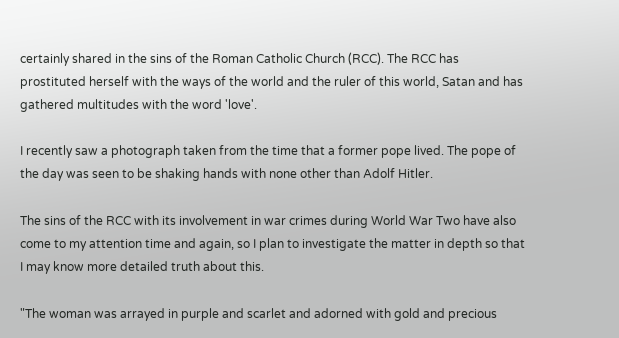certainly shared in the sins of the Roman Catholic Church (RCC). The RCC has prostituted herself with the ways of the world and the ruler of this world, Satan and has gathered multitudes with the word 'love'.

I recently saw a photograph taken from the time that a former pope lived. The pope of the day was seen to be shaking hands with none other than Adolf Hitler.

The sins of the RCC with its involvement in war crimes during World War Two have also come to my attention time and again, so I plan to investigate the matter in depth so that I may know more detailed truth about this.

"The woman was arrayed in purple and scarlet and adorned with gold and precious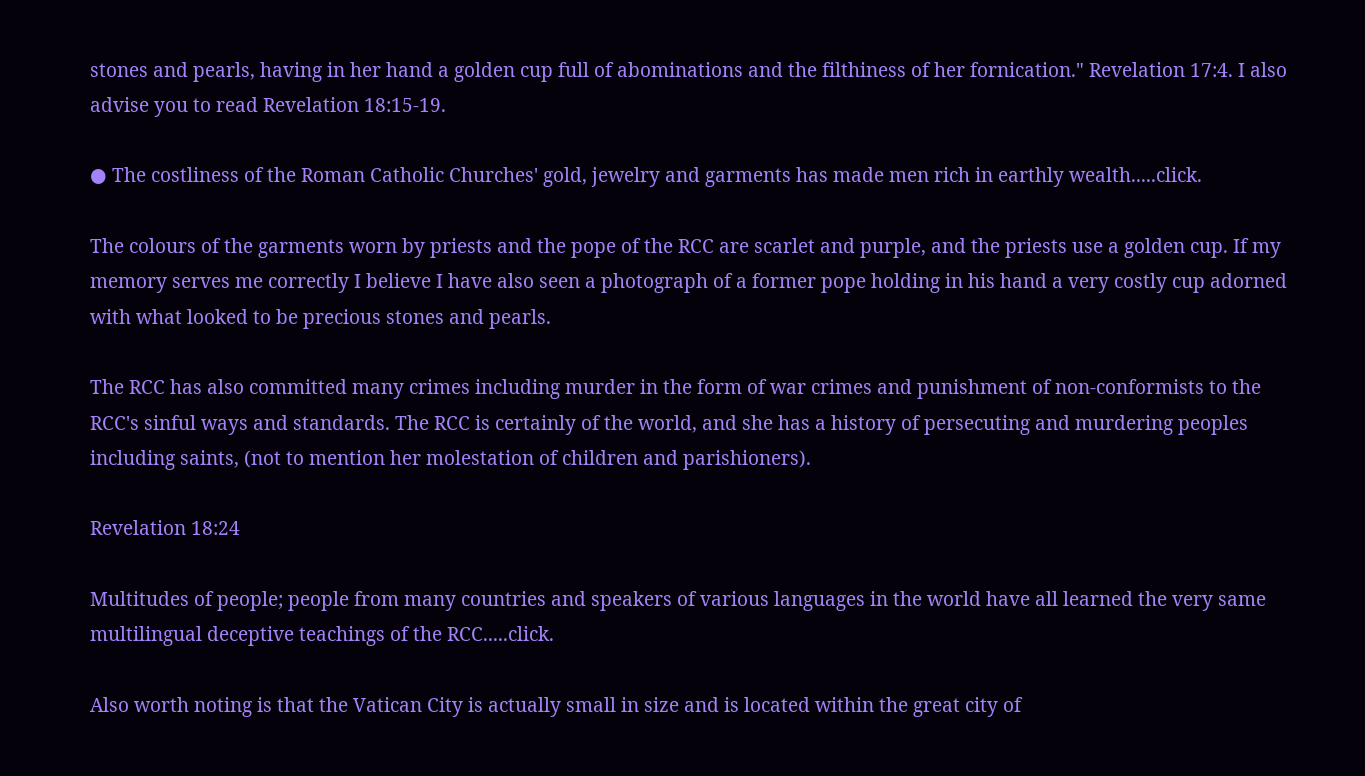stones and pearls, having in her hand a golden cup full of abominations and the filthiness of her fornication." Revelation 17:4. I also advise you to read Revelation 18:15-19.

● The costliness of the Roman Catholic Churches' gold, jewelry and garments has made men rich in earthly wealth.....click.

The colours of the garments worn by priests and the pope of the RCC are scarlet and purple, and the priests use a golden cup. If my memory serves me correctly I believe I have also seen a photograph of a former pope holding in his hand a very costly cup adorned with what looked to be precious stones and pearls.

The RCC has also committed many crimes including murder in the form of war crimes and punishment of non-conformists to the RCC's sinful ways and standards. The RCC is certainly of the world, and she has a history of persecuting and murdering peoples including saints, (not to mention her molestation of children and parishioners).

Revelation 18:24

Multitudes of people; people from many countries and speakers of various languages in the world have all learned the very same multilingual deceptive teachings of the RCC.....click.

Also worth noting is that the Vatican City is actually small in size and is located within the great city of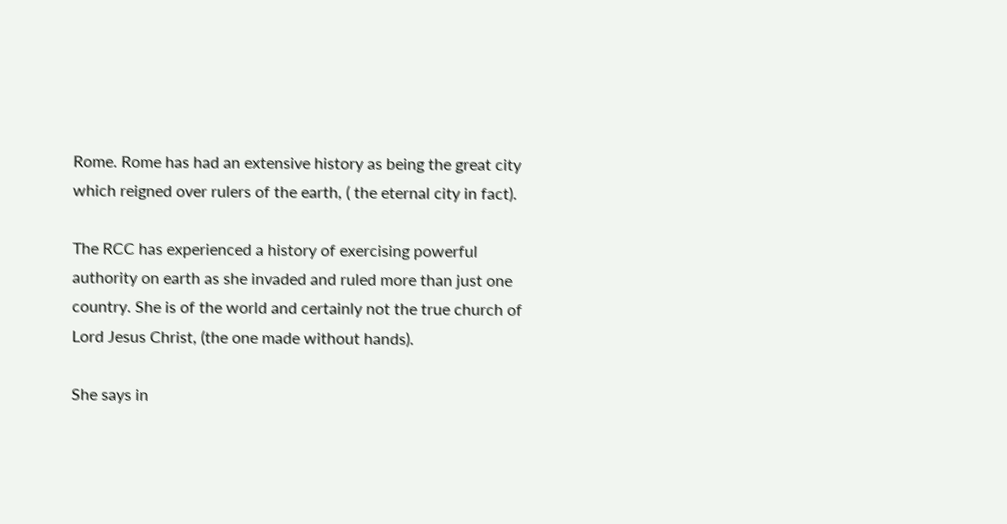Rome. Rome has had an extensive history as being the great city which reigned over rulers of the earth, ( the eternal city in fact).

The RCC has experienced a history of exercising powerful authority on earth as she invaded and ruled more than just one country. She is of the world and certainly not the true church of Lord Jesus Christ, (the one made without hands).

She says in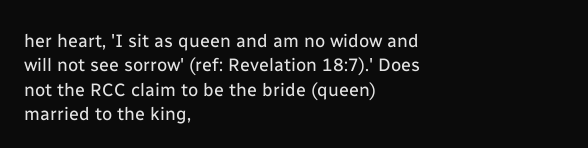her heart, 'I sit as queen and am no widow and will not see sorrow' (ref: Revelation 18:7).' Does not the RCC claim to be the bride (queen) married to the king,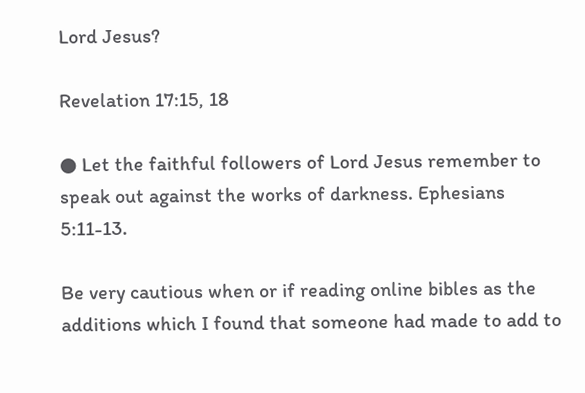Lord Jesus?

Revelation 17:15, 18

● Let the faithful followers of Lord Jesus remember to speak out against the works of darkness. Ephesians 5:11-13.

Be very cautious when or if reading online bibles as the additions which I found that someone had made to add to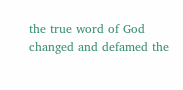the true word of God changed and defamed the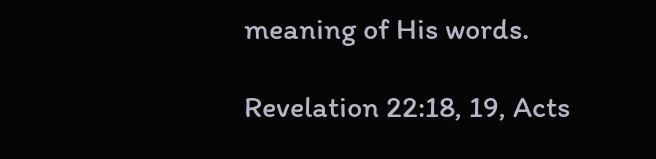meaning of His words.

Revelation 22:18, 19, Acts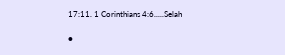17:11. 1 Corinthians 4:6.....Selah

●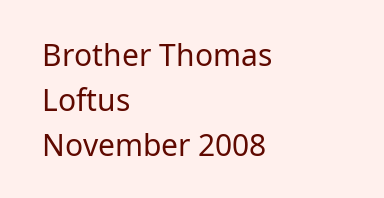Brother Thomas Loftus
November 2008